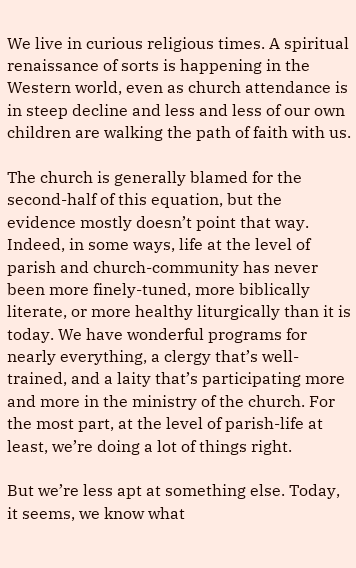We live in curious religious times. A spiritual renaissance of sorts is happening in the Western world, even as church attendance is in steep decline and less and less of our own children are walking the path of faith with us.

The church is generally blamed for the second-half of this equation, but the evidence mostly doesn’t point that way. Indeed, in some ways, life at the level of parish and church-community has never been more finely-tuned, more biblically literate, or more healthy liturgically than it is today. We have wonderful programs for nearly everything, a clergy that’s well-trained, and a laity that’s participating more and more in the ministry of the church. For the most part, at the level of parish-life at least, we’re doing a lot of things right.

But we’re less apt at something else. Today, it seems, we know what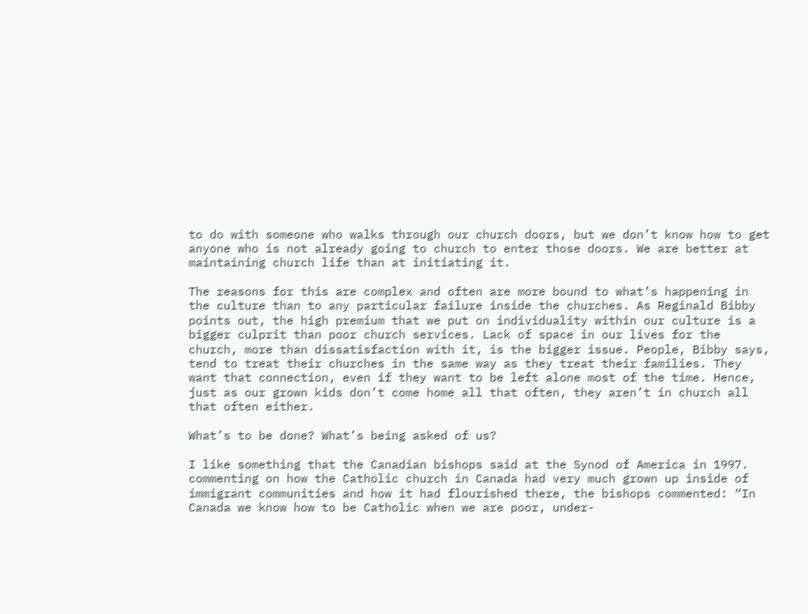to do with someone who walks through our church doors, but we don’t know how to get anyone who is not already going to church to enter those doors. We are better at maintaining church life than at initiating it.

The reasons for this are complex and often are more bound to what’s happening in the culture than to any particular failure inside the churches. As Reginald Bibby points out, the high premium that we put on individuality within our culture is a bigger culprit than poor church services. Lack of space in our lives for the church, more than dissatisfaction with it, is the bigger issue. People, Bibby says, tend to treat their churches in the same way as they treat their families. They want that connection, even if they want to be left alone most of the time. Hence, just as our grown kids don’t come home all that often, they aren’t in church all that often either.

What’s to be done? What’s being asked of us?

I like something that the Canadian bishops said at the Synod of America in 1997. commenting on how the Catholic church in Canada had very much grown up inside of immigrant communities and how it had flourished there, the bishops commented: “In Canada we know how to be Catholic when we are poor, under-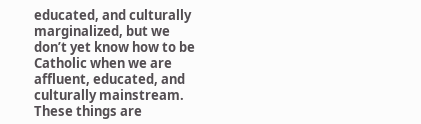educated, and culturally marginalized, but we don’t yet know how to be Catholic when we are affluent, educated, and culturally mainstream. These things are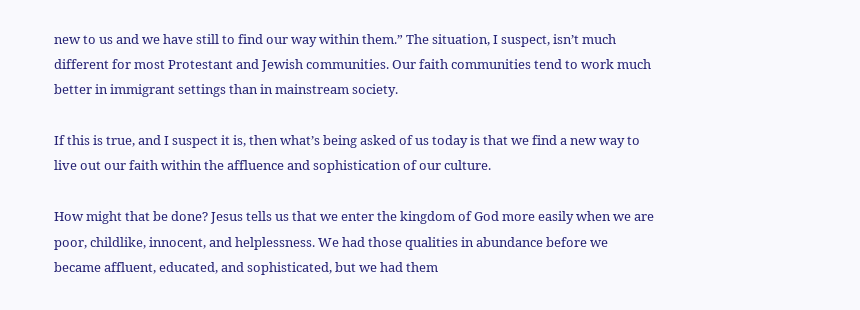new to us and we have still to find our way within them.” The situation, I suspect, isn’t much different for most Protestant and Jewish communities. Our faith communities tend to work much better in immigrant settings than in mainstream society.

If this is true, and I suspect it is, then what’s being asked of us today is that we find a new way to live out our faith within the affluence and sophistication of our culture.

How might that be done? Jesus tells us that we enter the kingdom of God more easily when we are poor, childlike, innocent, and helplessness. We had those qualities in abundance before we became affluent, educated, and sophisticated, but we had them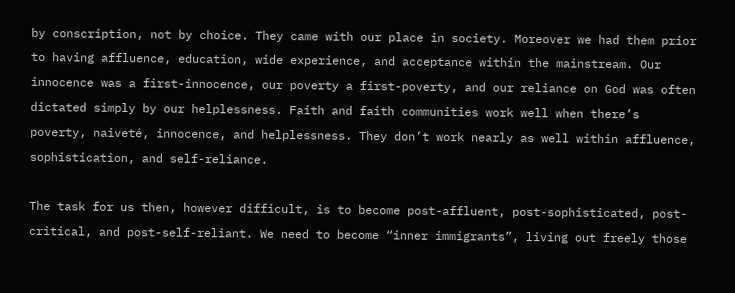by conscription, not by choice. They came with our place in society. Moreover we had them prior to having affluence, education, wide experience, and acceptance within the mainstream. Our innocence was a first-innocence, our poverty a first-poverty, and our reliance on God was often dictated simply by our helplessness. Faith and faith communities work well when there’s poverty, naiveté, innocence, and helplessness. They don’t work nearly as well within affluence, sophistication, and self-reliance.

The task for us then, however difficult, is to become post-affluent, post-sophisticated, post-critical, and post-self-reliant. We need to become “inner immigrants”, living out freely those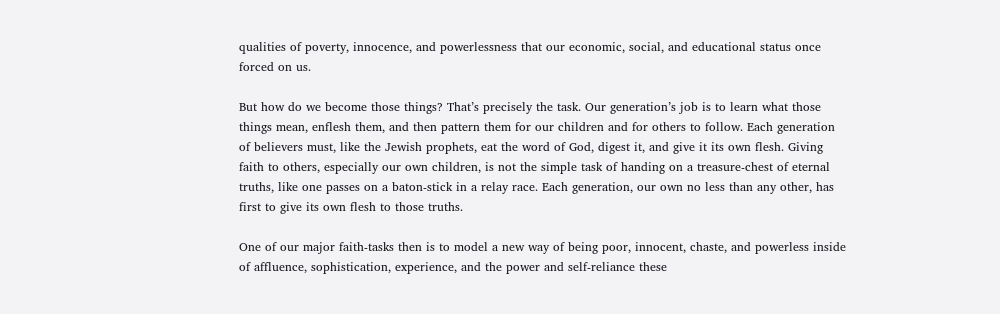qualities of poverty, innocence, and powerlessness that our economic, social, and educational status once forced on us.

But how do we become those things? That’s precisely the task. Our generation’s job is to learn what those things mean, enflesh them, and then pattern them for our children and for others to follow. Each generation of believers must, like the Jewish prophets, eat the word of God, digest it, and give it its own flesh. Giving faith to others, especially our own children, is not the simple task of handing on a treasure-chest of eternal truths, like one passes on a baton-stick in a relay race. Each generation, our own no less than any other, has first to give its own flesh to those truths.

One of our major faith-tasks then is to model a new way of being poor, innocent, chaste, and powerless inside of affluence, sophistication, experience, and the power and self-reliance these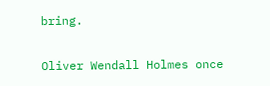bring.

Oliver Wendall Holmes once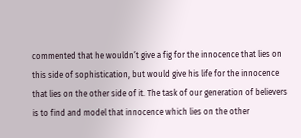commented that he wouldn’t give a fig for the innocence that lies on this side of sophistication, but would give his life for the innocence that lies on the other side of it. The task of our generation of believers is to find and model that innocence which lies on the other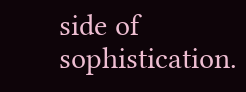side of sophistication.